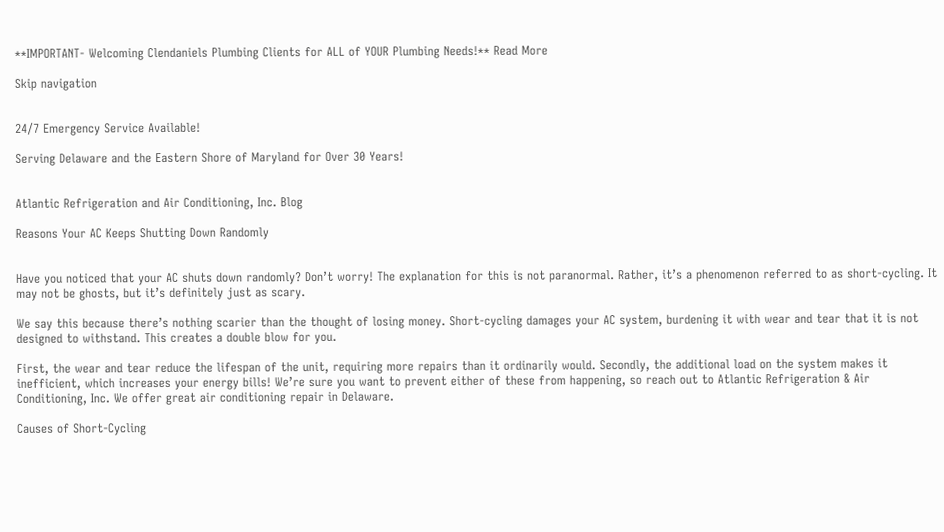**IMPORTANT- Welcoming Clendaniels Plumbing Clients for ALL of YOUR Plumbing Needs!** Read More

Skip navigation


24/7 Emergency Service Available!

Serving Delaware and the Eastern Shore of Maryland for Over 30 Years!


Atlantic Refrigeration and Air Conditioning, Inc. Blog

Reasons Your AC Keeps Shutting Down Randomly


Have you noticed that your AC shuts down randomly? Don’t worry! The explanation for this is not paranormal. Rather, it’s a phenomenon referred to as short-cycling. It may not be ghosts, but it’s definitely just as scary.

We say this because there’s nothing scarier than the thought of losing money. Short-cycling damages your AC system, burdening it with wear and tear that it is not designed to withstand. This creates a double blow for you.

First, the wear and tear reduce the lifespan of the unit, requiring more repairs than it ordinarily would. Secondly, the additional load on the system makes it inefficient, which increases your energy bills! We’re sure you want to prevent either of these from happening, so reach out to Atlantic Refrigeration & Air Conditioning, Inc. We offer great air conditioning repair in Delaware.

Causes of Short-Cycling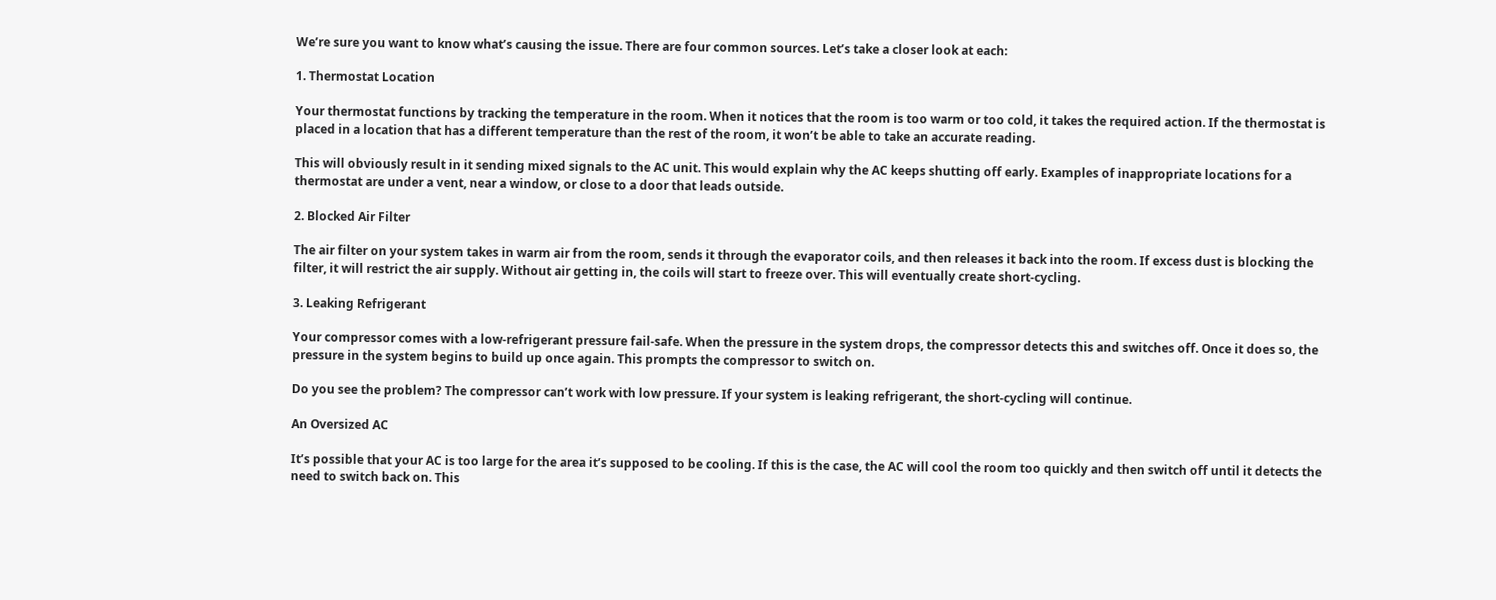We’re sure you want to know what’s causing the issue. There are four common sources. Let’s take a closer look at each:

1. Thermostat Location

Your thermostat functions by tracking the temperature in the room. When it notices that the room is too warm or too cold, it takes the required action. If the thermostat is placed in a location that has a different temperature than the rest of the room, it won’t be able to take an accurate reading.

This will obviously result in it sending mixed signals to the AC unit. This would explain why the AC keeps shutting off early. Examples of inappropriate locations for a thermostat are under a vent, near a window, or close to a door that leads outside.

2. Blocked Air Filter

The air filter on your system takes in warm air from the room, sends it through the evaporator coils, and then releases it back into the room. If excess dust is blocking the filter, it will restrict the air supply. Without air getting in, the coils will start to freeze over. This will eventually create short-cycling.

3. Leaking Refrigerant

Your compressor comes with a low-refrigerant pressure fail-safe. When the pressure in the system drops, the compressor detects this and switches off. Once it does so, the pressure in the system begins to build up once again. This prompts the compressor to switch on.

Do you see the problem? The compressor can’t work with low pressure. If your system is leaking refrigerant, the short-cycling will continue.

An Oversized AC

It’s possible that your AC is too large for the area it’s supposed to be cooling. If this is the case, the AC will cool the room too quickly and then switch off until it detects the need to switch back on. This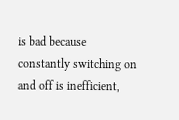is bad because constantly switching on and off is inefficient,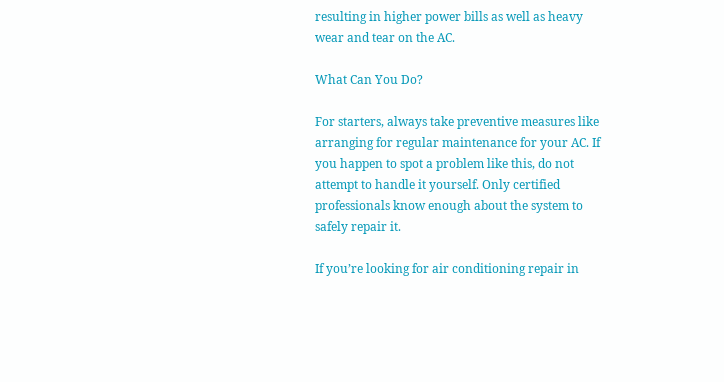resulting in higher power bills as well as heavy wear and tear on the AC.

What Can You Do?

For starters, always take preventive measures like arranging for regular maintenance for your AC. If you happen to spot a problem like this, do not attempt to handle it yourself. Only certified professionals know enough about the system to safely repair it.

If you’re looking for air conditioning repair in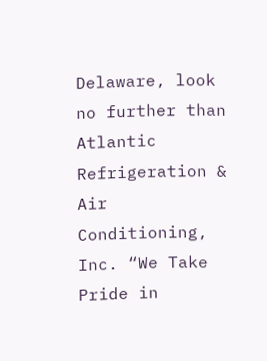Delaware, look no further than Atlantic Refrigeration & Air Conditioning, Inc. “We Take Pride in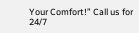Your Comfort!” Call us for 24/7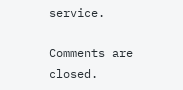service.

Comments are closed.